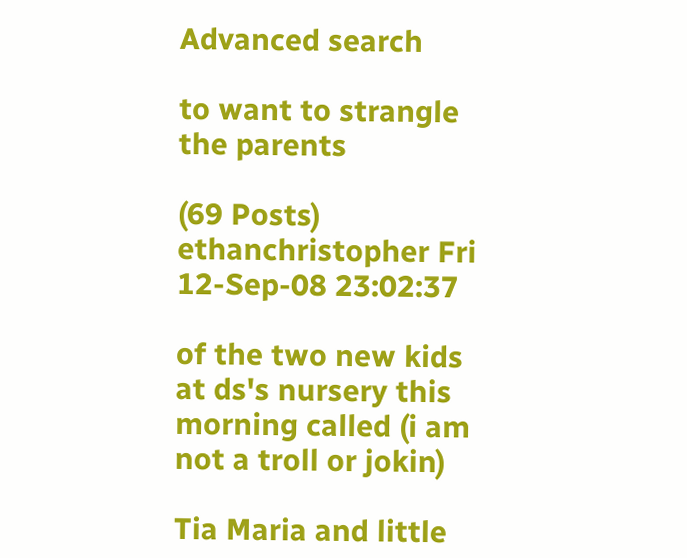Advanced search

to want to strangle the parents

(69 Posts)
ethanchristopher Fri 12-Sep-08 23:02:37

of the two new kids at ds's nursery this morning called (i am not a troll or jokin)

Tia Maria and little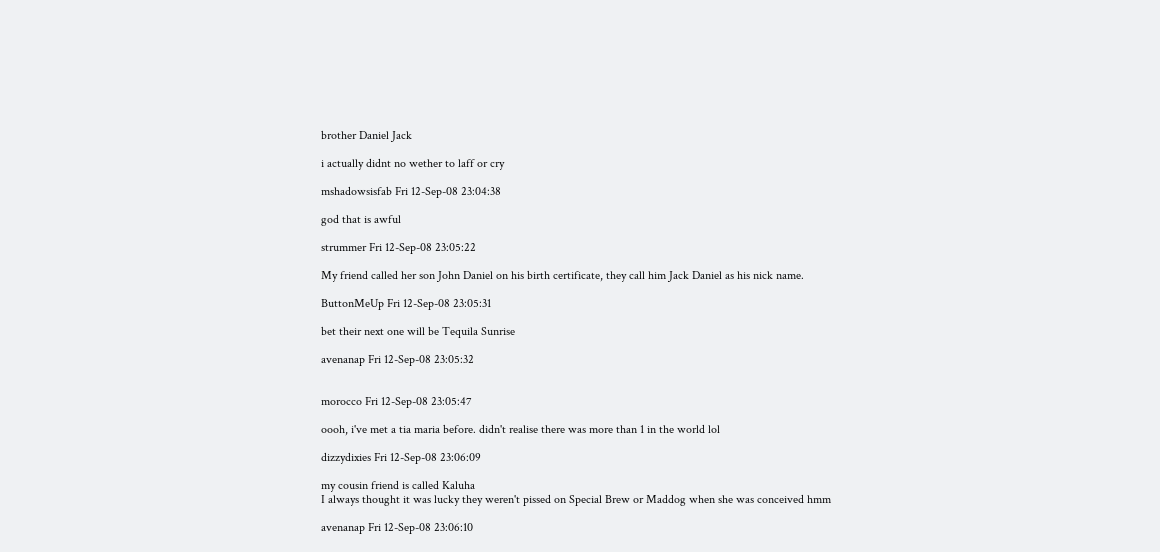brother Daniel Jack

i actually didnt no wether to laff or cry

mshadowsisfab Fri 12-Sep-08 23:04:38

god that is awful

strummer Fri 12-Sep-08 23:05:22

My friend called her son John Daniel on his birth certificate, they call him Jack Daniel as his nick name.

ButtonMeUp Fri 12-Sep-08 23:05:31

bet their next one will be Tequila Sunrise

avenanap Fri 12-Sep-08 23:05:32


morocco Fri 12-Sep-08 23:05:47

oooh, i've met a tia maria before. didn't realise there was more than 1 in the world lol

dizzydixies Fri 12-Sep-08 23:06:09

my cousin friend is called Kaluha
I always thought it was lucky they weren't pissed on Special Brew or Maddog when she was conceived hmm

avenanap Fri 12-Sep-08 23:06:10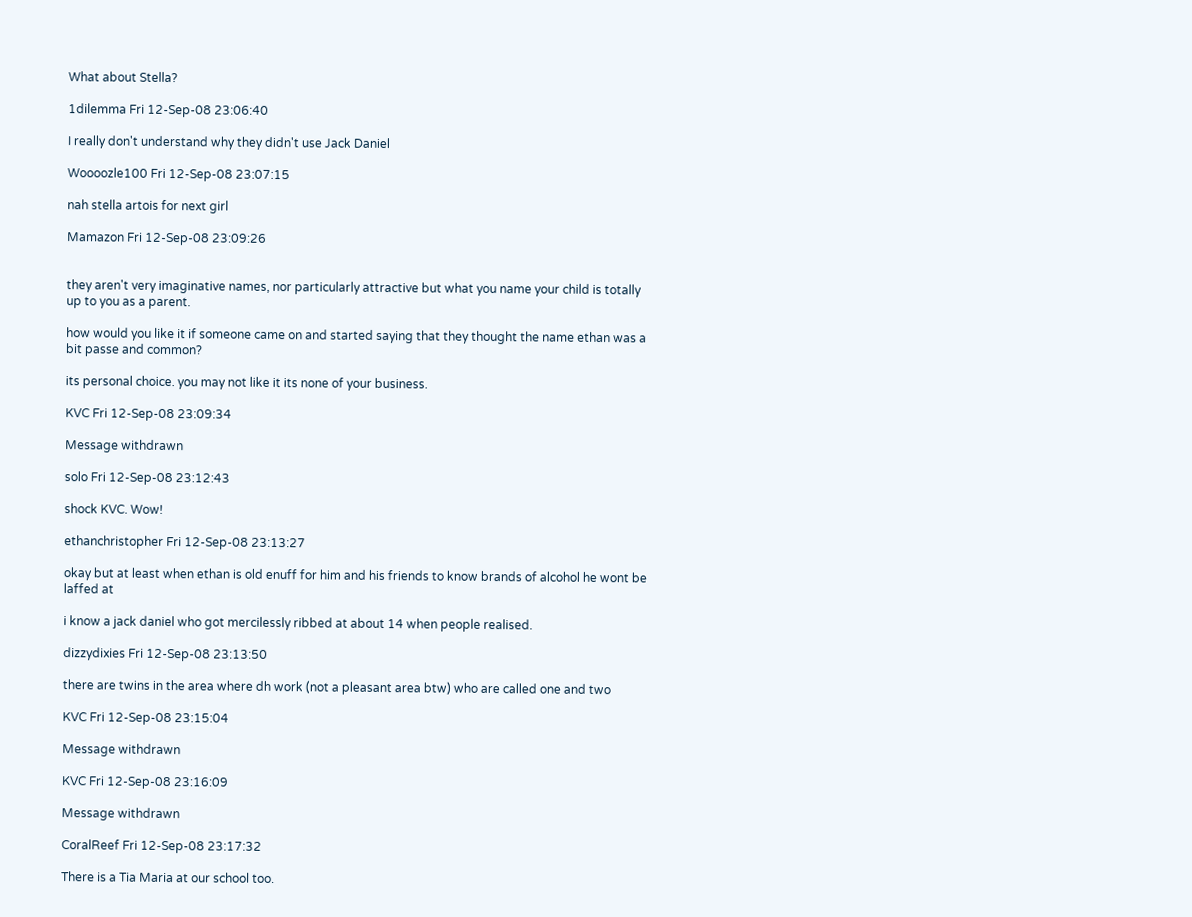What about Stella?

1dilemma Fri 12-Sep-08 23:06:40

I really don't understand why they didn't use Jack Daniel

Woooozle100 Fri 12-Sep-08 23:07:15

nah stella artois for next girl

Mamazon Fri 12-Sep-08 23:09:26


they aren't very imaginative names, nor particularly attractive but what you name your child is totally up to you as a parent.

how would you like it if someone came on and started saying that they thought the name ethan was a bit passe and common?

its personal choice. you may not like it its none of your business.

KVC Fri 12-Sep-08 23:09:34

Message withdrawn

solo Fri 12-Sep-08 23:12:43

shock KVC. Wow!

ethanchristopher Fri 12-Sep-08 23:13:27

okay but at least when ethan is old enuff for him and his friends to know brands of alcohol he wont be laffed at

i know a jack daniel who got mercilessly ribbed at about 14 when people realised.

dizzydixies Fri 12-Sep-08 23:13:50

there are twins in the area where dh work (not a pleasant area btw) who are called one and two

KVC Fri 12-Sep-08 23:15:04

Message withdrawn

KVC Fri 12-Sep-08 23:16:09

Message withdrawn

CoralReef Fri 12-Sep-08 23:17:32

There is a Tia Maria at our school too.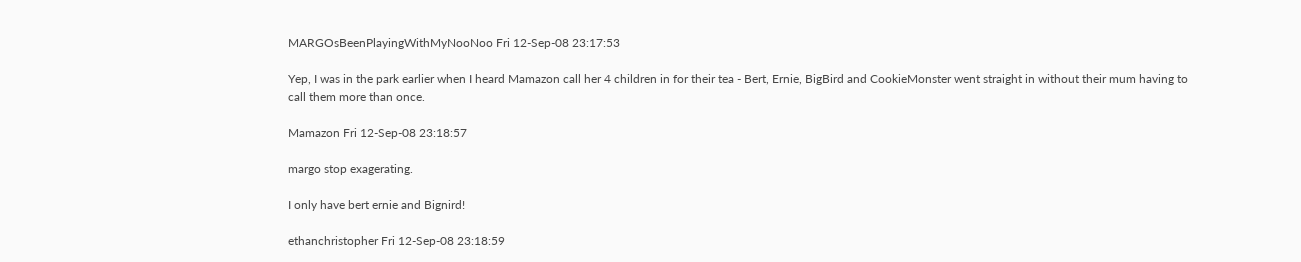MARGOsBeenPlayingWithMyNooNoo Fri 12-Sep-08 23:17:53

Yep, I was in the park earlier when I heard Mamazon call her 4 children in for their tea - Bert, Ernie, BigBird and CookieMonster went straight in without their mum having to call them more than once.

Mamazon Fri 12-Sep-08 23:18:57

margo stop exagerating.

I only have bert ernie and Bignird!

ethanchristopher Fri 12-Sep-08 23:18:59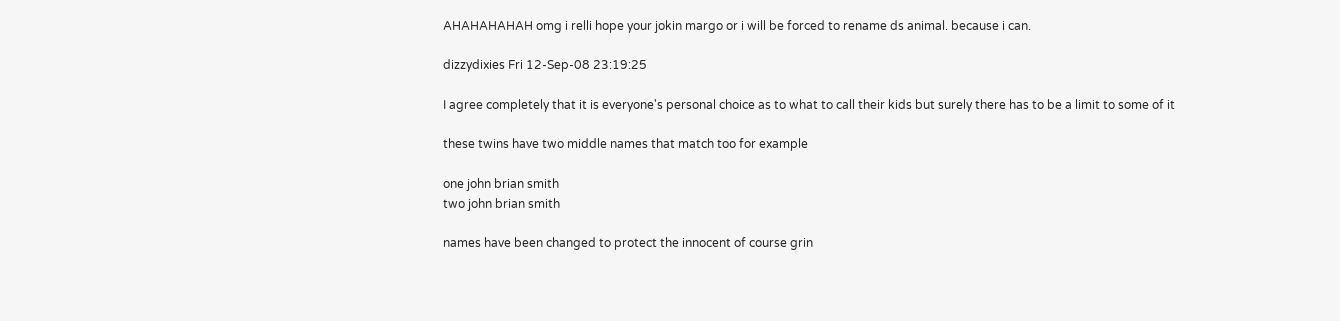AHAHAHAHAH omg i relli hope your jokin margo or i will be forced to rename ds animal. because i can.

dizzydixies Fri 12-Sep-08 23:19:25

I agree completely that it is everyone's personal choice as to what to call their kids but surely there has to be a limit to some of it

these twins have two middle names that match too for example

one john brian smith
two john brian smith

names have been changed to protect the innocent of course grin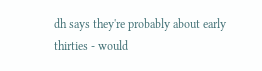dh says they're probably about early thirties - would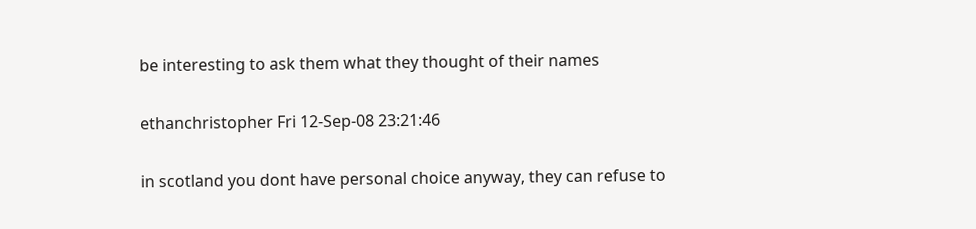be interesting to ask them what they thought of their names

ethanchristopher Fri 12-Sep-08 23:21:46

in scotland you dont have personal choice anyway, they can refuse to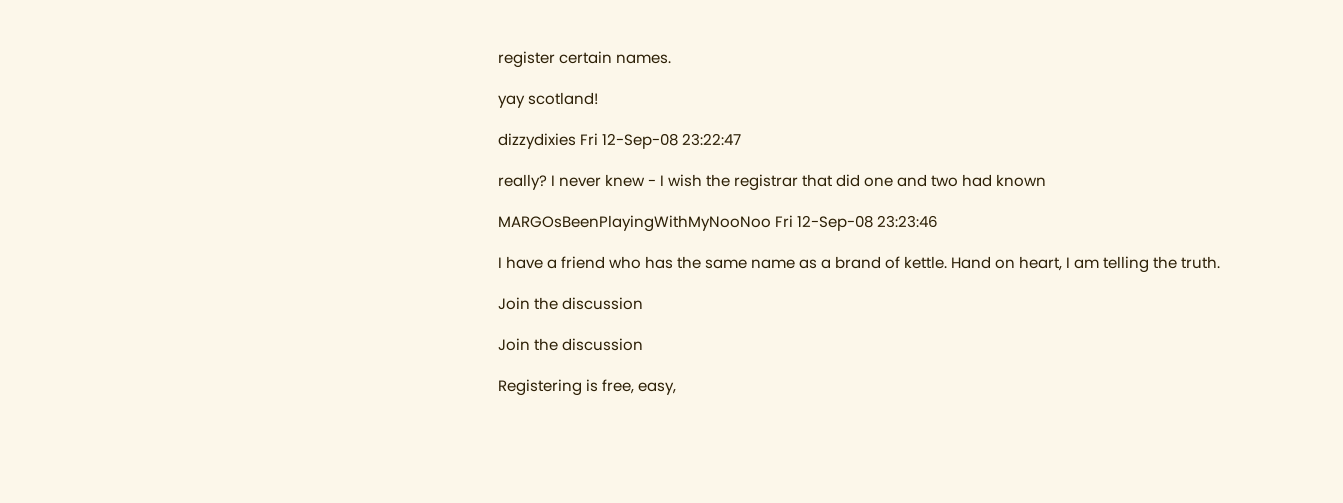register certain names.

yay scotland!

dizzydixies Fri 12-Sep-08 23:22:47

really? I never knew - I wish the registrar that did one and two had known

MARGOsBeenPlayingWithMyNooNoo Fri 12-Sep-08 23:23:46

I have a friend who has the same name as a brand of kettle. Hand on heart, I am telling the truth.

Join the discussion

Join the discussion

Registering is free, easy,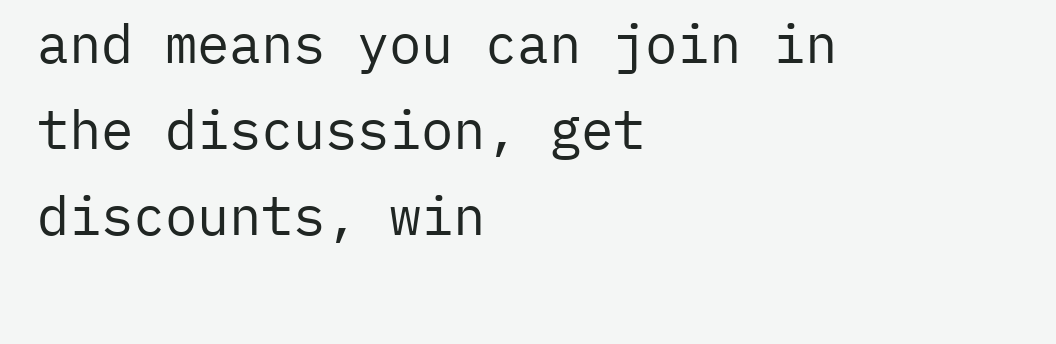and means you can join in the discussion, get discounts, win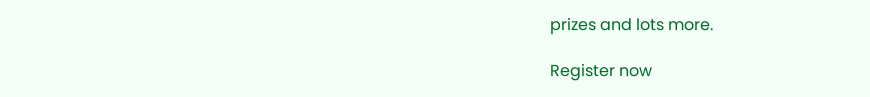prizes and lots more.

Register now